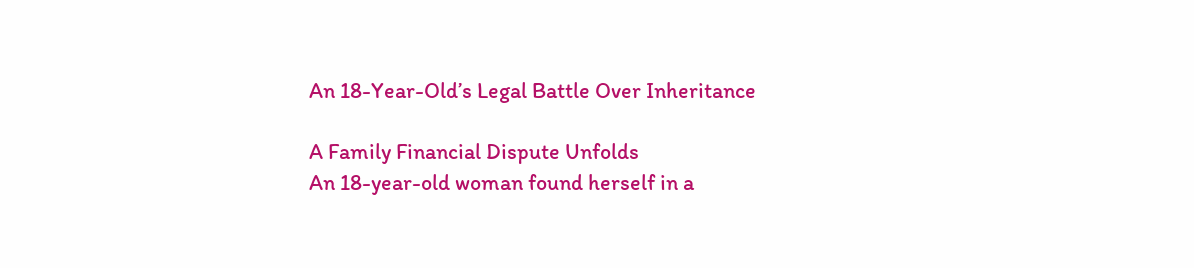An 18-Year-Old’s Legal Battle Over Inheritance

A Family Financial Dispute Unfolds
An 18-year-old woman found herself in a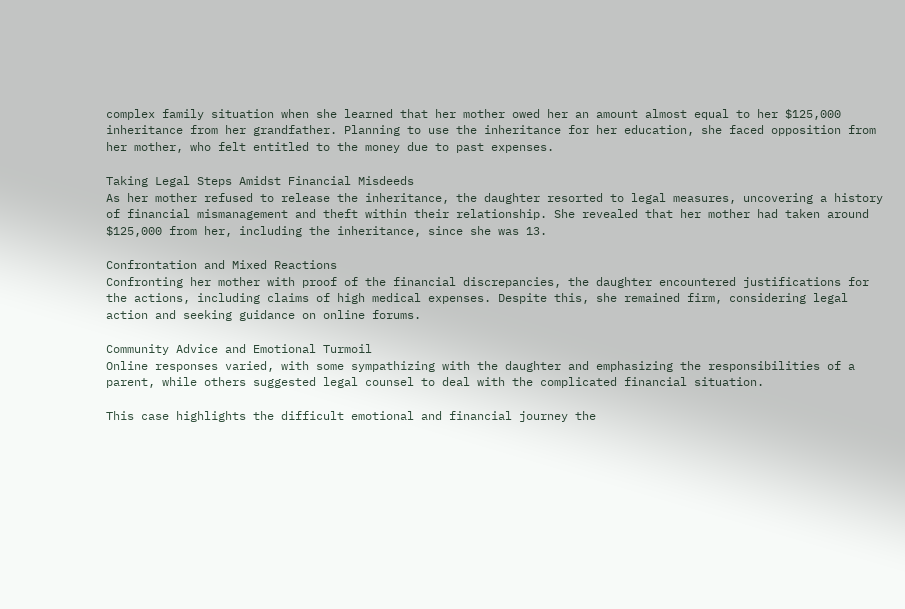complex family situation when she learned that her mother owed her an amount almost equal to her $125,000 inheritance from her grandfather. Planning to use the inheritance for her education, she faced opposition from her mother, who felt entitled to the money due to past expenses.

Taking Legal Steps Amidst Financial Misdeeds
As her mother refused to release the inheritance, the daughter resorted to legal measures, uncovering a history of financial mismanagement and theft within their relationship. She revealed that her mother had taken around $125,000 from her, including the inheritance, since she was 13.

Confrontation and Mixed Reactions
Confronting her mother with proof of the financial discrepancies, the daughter encountered justifications for the actions, including claims of high medical expenses. Despite this, she remained firm, considering legal action and seeking guidance on online forums.

Community Advice and Emotional Turmoil
Online responses varied, with some sympathizing with the daughter and emphasizing the responsibilities of a parent, while others suggested legal counsel to deal with the complicated financial situation.

This case highlights the difficult emotional and financial journey the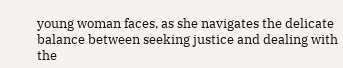young woman faces, as she navigates the delicate balance between seeking justice and dealing with the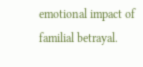emotional impact of familial betrayal.